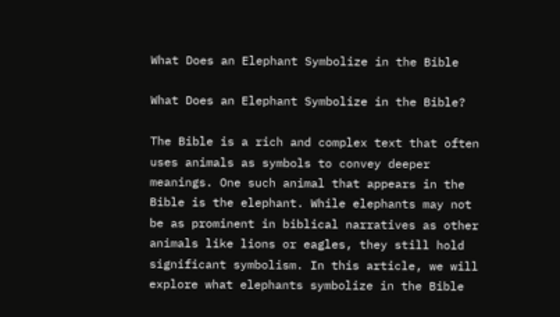What Does an Elephant Symbolize in the Bible

What Does an Elephant Symbolize in the Bible?

The Bible is a rich and complex text that often uses animals as symbols to convey deeper meanings. One such animal that appears in the Bible is the elephant. While elephants may not be as prominent in biblical narratives as other animals like lions or eagles, they still hold significant symbolism. In this article, we will explore what elephants symbolize in the Bible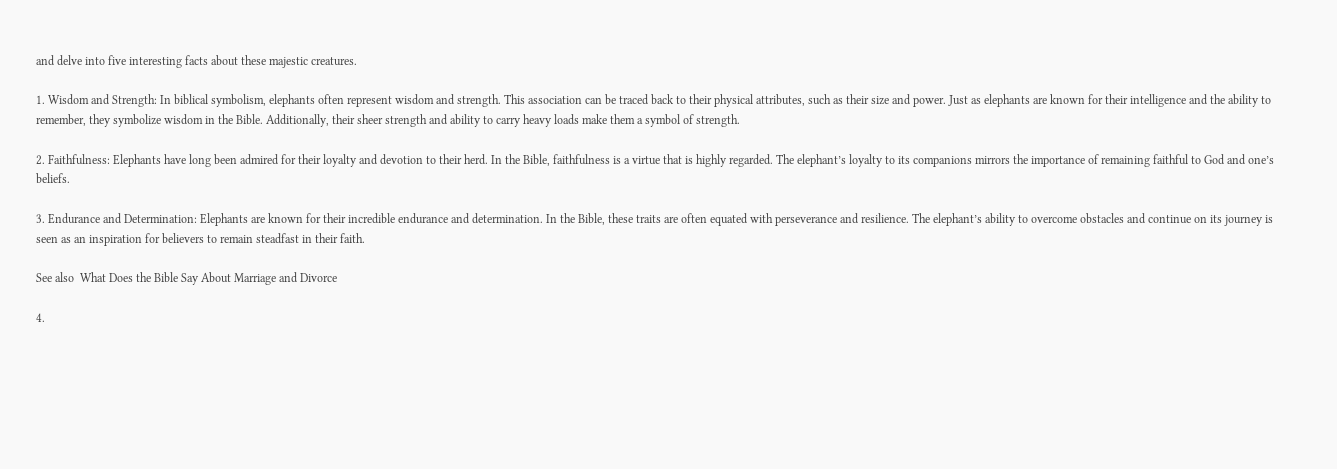and delve into five interesting facts about these majestic creatures.

1. Wisdom and Strength: In biblical symbolism, elephants often represent wisdom and strength. This association can be traced back to their physical attributes, such as their size and power. Just as elephants are known for their intelligence and the ability to remember, they symbolize wisdom in the Bible. Additionally, their sheer strength and ability to carry heavy loads make them a symbol of strength.

2. Faithfulness: Elephants have long been admired for their loyalty and devotion to their herd. In the Bible, faithfulness is a virtue that is highly regarded. The elephant’s loyalty to its companions mirrors the importance of remaining faithful to God and one’s beliefs.

3. Endurance and Determination: Elephants are known for their incredible endurance and determination. In the Bible, these traits are often equated with perseverance and resilience. The elephant’s ability to overcome obstacles and continue on its journey is seen as an inspiration for believers to remain steadfast in their faith.

See also  What Does the Bible Say About Marriage and Divorce

4.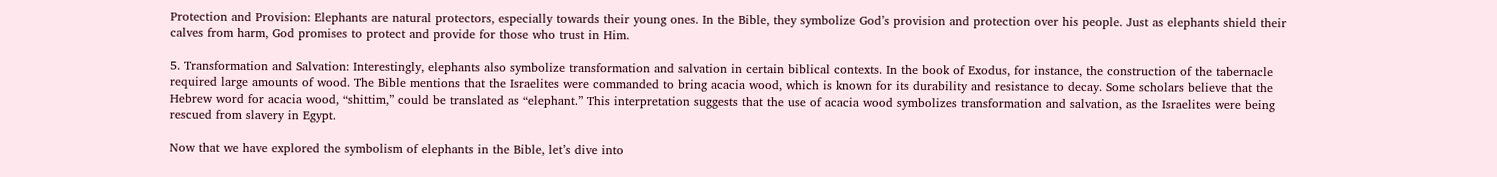Protection and Provision: Elephants are natural protectors, especially towards their young ones. In the Bible, they symbolize God’s provision and protection over his people. Just as elephants shield their calves from harm, God promises to protect and provide for those who trust in Him.

5. Transformation and Salvation: Interestingly, elephants also symbolize transformation and salvation in certain biblical contexts. In the book of Exodus, for instance, the construction of the tabernacle required large amounts of wood. The Bible mentions that the Israelites were commanded to bring acacia wood, which is known for its durability and resistance to decay. Some scholars believe that the Hebrew word for acacia wood, “shittim,” could be translated as “elephant.” This interpretation suggests that the use of acacia wood symbolizes transformation and salvation, as the Israelites were being rescued from slavery in Egypt.

Now that we have explored the symbolism of elephants in the Bible, let’s dive into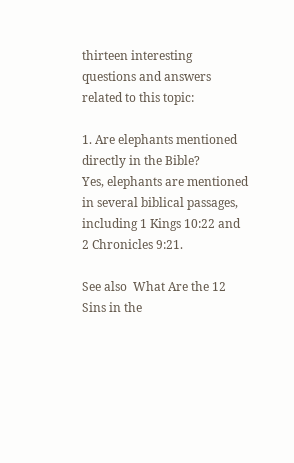thirteen interesting questions and answers related to this topic:

1. Are elephants mentioned directly in the Bible?
Yes, elephants are mentioned in several biblical passages, including 1 Kings 10:22 and 2 Chronicles 9:21.

See also  What Are the 12 Sins in the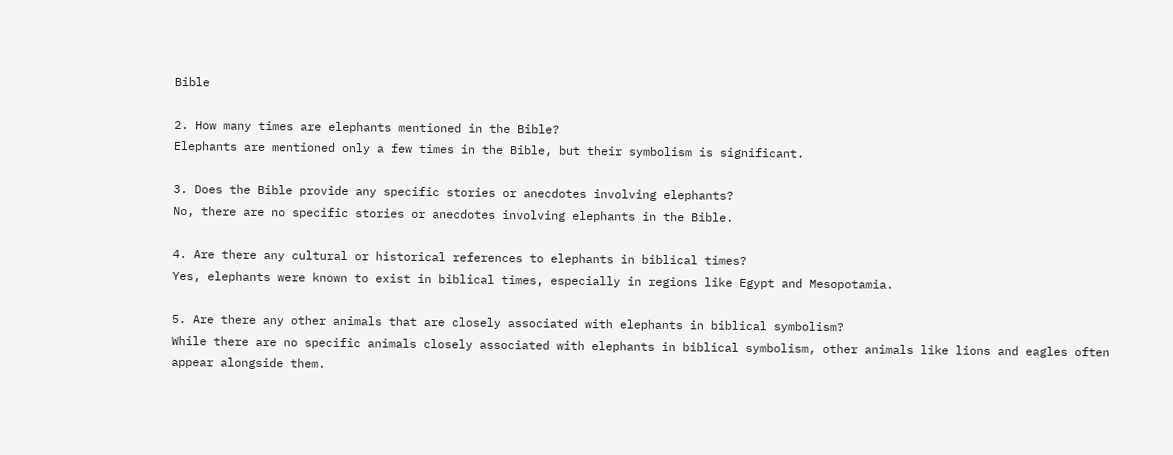Bible

2. How many times are elephants mentioned in the Bible?
Elephants are mentioned only a few times in the Bible, but their symbolism is significant.

3. Does the Bible provide any specific stories or anecdotes involving elephants?
No, there are no specific stories or anecdotes involving elephants in the Bible.

4. Are there any cultural or historical references to elephants in biblical times?
Yes, elephants were known to exist in biblical times, especially in regions like Egypt and Mesopotamia.

5. Are there any other animals that are closely associated with elephants in biblical symbolism?
While there are no specific animals closely associated with elephants in biblical symbolism, other animals like lions and eagles often appear alongside them.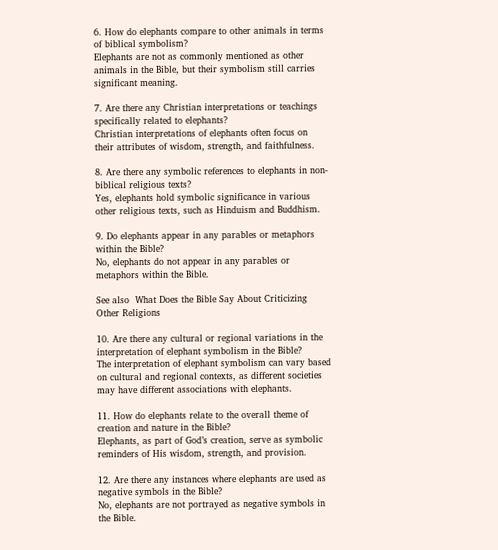6. How do elephants compare to other animals in terms of biblical symbolism?
Elephants are not as commonly mentioned as other animals in the Bible, but their symbolism still carries significant meaning.

7. Are there any Christian interpretations or teachings specifically related to elephants?
Christian interpretations of elephants often focus on their attributes of wisdom, strength, and faithfulness.

8. Are there any symbolic references to elephants in non-biblical religious texts?
Yes, elephants hold symbolic significance in various other religious texts, such as Hinduism and Buddhism.

9. Do elephants appear in any parables or metaphors within the Bible?
No, elephants do not appear in any parables or metaphors within the Bible.

See also  What Does the Bible Say About Criticizing Other Religions

10. Are there any cultural or regional variations in the interpretation of elephant symbolism in the Bible?
The interpretation of elephant symbolism can vary based on cultural and regional contexts, as different societies may have different associations with elephants.

11. How do elephants relate to the overall theme of creation and nature in the Bible?
Elephants, as part of God’s creation, serve as symbolic reminders of His wisdom, strength, and provision.

12. Are there any instances where elephants are used as negative symbols in the Bible?
No, elephants are not portrayed as negative symbols in the Bible.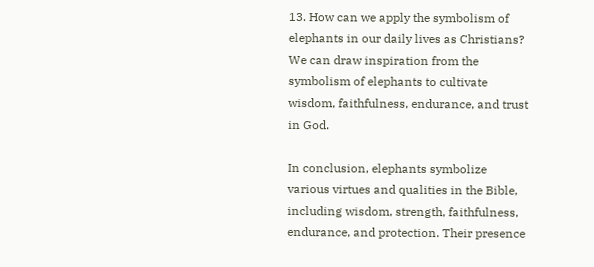13. How can we apply the symbolism of elephants in our daily lives as Christians?
We can draw inspiration from the symbolism of elephants to cultivate wisdom, faithfulness, endurance, and trust in God.

In conclusion, elephants symbolize various virtues and qualities in the Bible, including wisdom, strength, faithfulness, endurance, and protection. Their presence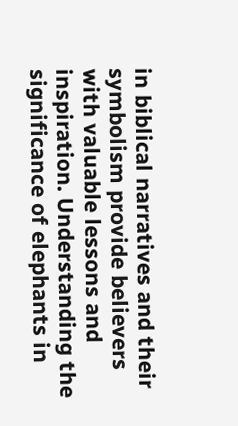in biblical narratives and their symbolism provide believers with valuable lessons and inspiration. Understanding the significance of elephants in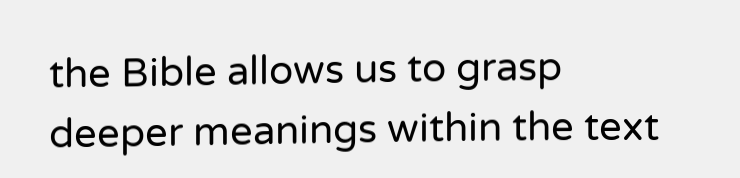the Bible allows us to grasp deeper meanings within the text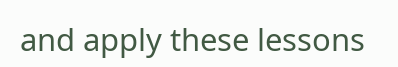and apply these lessons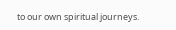to our own spiritual journeys.